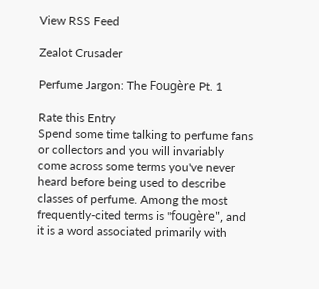View RSS Feed

Zealot Crusader

Perfume Jargon: The Fougère Pt. 1

Rate this Entry
Spend some time talking to perfume fans or collectors and you will invariably come across some terms you've never heard before being used to describe classes of perfume. Among the most frequently-cited terms is "fougère", and it is a word associated primarily with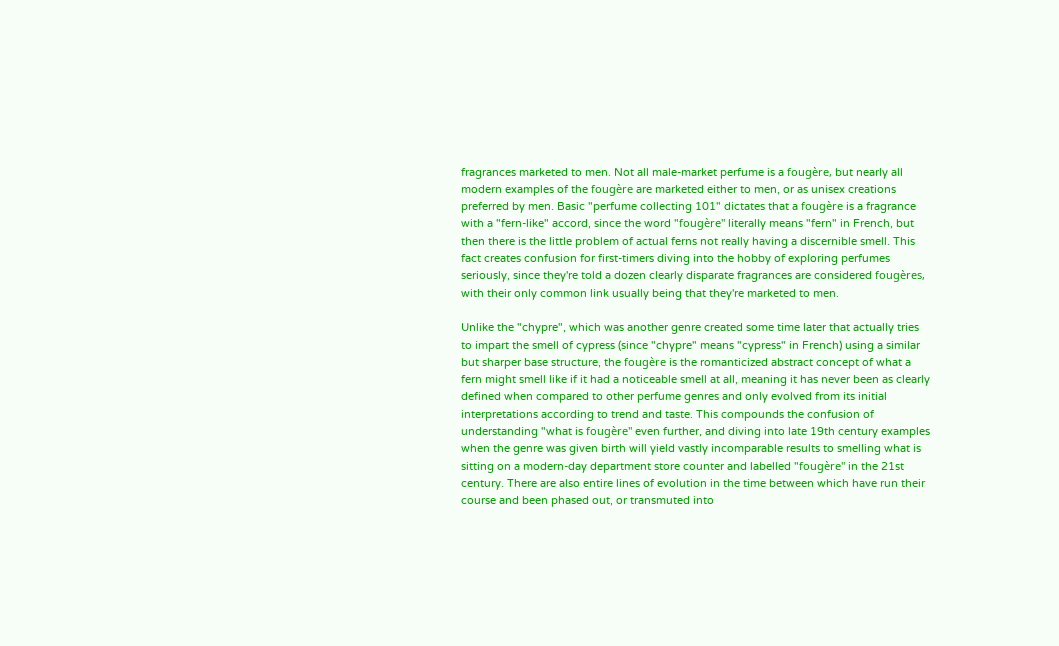fragrances marketed to men. Not all male-market perfume is a fougère, but nearly all modern examples of the fougère are marketed either to men, or as unisex creations preferred by men. Basic "perfume collecting 101" dictates that a fougère is a fragrance with a "fern-like" accord, since the word "fougère" literally means "fern" in French, but then there is the little problem of actual ferns not really having a discernible smell. This fact creates confusion for first-timers diving into the hobby of exploring perfumes seriously, since they're told a dozen clearly disparate fragrances are considered fougères, with their only common link usually being that they're marketed to men.

Unlike the "chypre", which was another genre created some time later that actually tries to impart the smell of cypress (since "chypre" means "cypress" in French) using a similar but sharper base structure, the fougère is the romanticized abstract concept of what a fern might smell like if it had a noticeable smell at all, meaning it has never been as clearly defined when compared to other perfume genres and only evolved from its initial interpretations according to trend and taste. This compounds the confusion of understanding "what is fougère" even further, and diving into late 19th century examples when the genre was given birth will yield vastly incomparable results to smelling what is sitting on a modern-day department store counter and labelled "fougère" in the 21st century. There are also entire lines of evolution in the time between which have run their course and been phased out, or transmuted into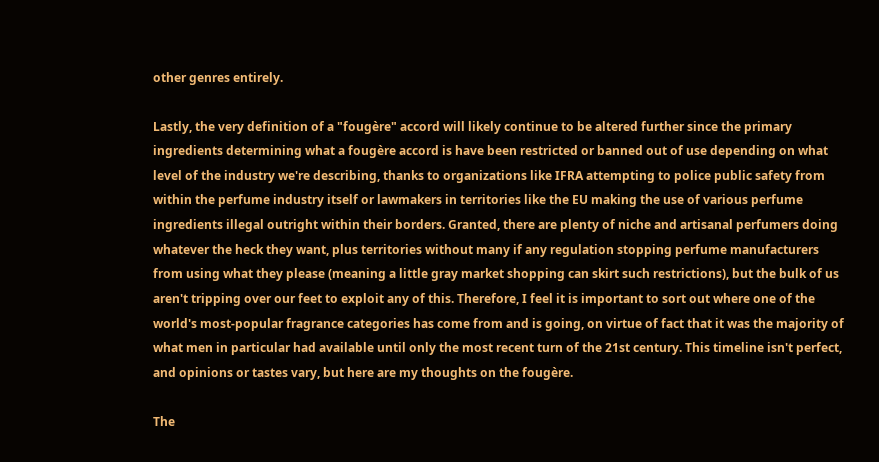other genres entirely.

Lastly, the very definition of a "fougère" accord will likely continue to be altered further since the primary ingredients determining what a fougère accord is have been restricted or banned out of use depending on what level of the industry we're describing, thanks to organizations like IFRA attempting to police public safety from within the perfume industry itself or lawmakers in territories like the EU making the use of various perfume ingredients illegal outright within their borders. Granted, there are plenty of niche and artisanal perfumers doing whatever the heck they want, plus territories without many if any regulation stopping perfume manufacturers from using what they please (meaning a little gray market shopping can skirt such restrictions), but the bulk of us aren't tripping over our feet to exploit any of this. Therefore, I feel it is important to sort out where one of the world's most-popular fragrance categories has come from and is going, on virtue of fact that it was the majority of what men in particular had available until only the most recent turn of the 21st century. This timeline isn't perfect, and opinions or tastes vary, but here are my thoughts on the fougère.

The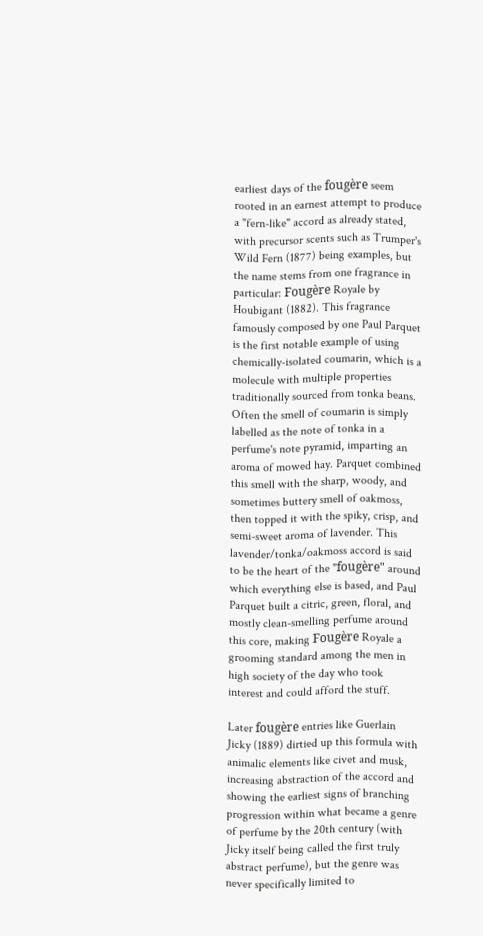earliest days of the fougère seem rooted in an earnest attempt to produce a "fern-like" accord as already stated, with precursor scents such as Trumper's Wild Fern (1877) being examples, but the name stems from one fragrance in particular: Fougère Royale by Houbigant (1882). This fragrance famously composed by one Paul Parquet is the first notable example of using chemically-isolated coumarin, which is a molecule with multiple properties traditionally sourced from tonka beans. Often the smell of coumarin is simply labelled as the note of tonka in a perfume's note pyramid, imparting an aroma of mowed hay. Parquet combined this smell with the sharp, woody, and sometimes buttery smell of oakmoss, then topped it with the spiky, crisp, and semi-sweet aroma of lavender. This lavender/tonka/oakmoss accord is said to be the heart of the "fougère" around which everything else is based, and Paul Parquet built a citric, green, floral, and mostly clean-smelling perfume around this core, making Fougère Royale a grooming standard among the men in high society of the day who took interest and could afford the stuff.

Later fougère entries like Guerlain Jicky (1889) dirtied up this formula with animalic elements like civet and musk, increasing abstraction of the accord and showing the earliest signs of branching progression within what became a genre of perfume by the 20th century (with Jicky itself being called the first truly abstract perfume), but the genre was never specifically limited to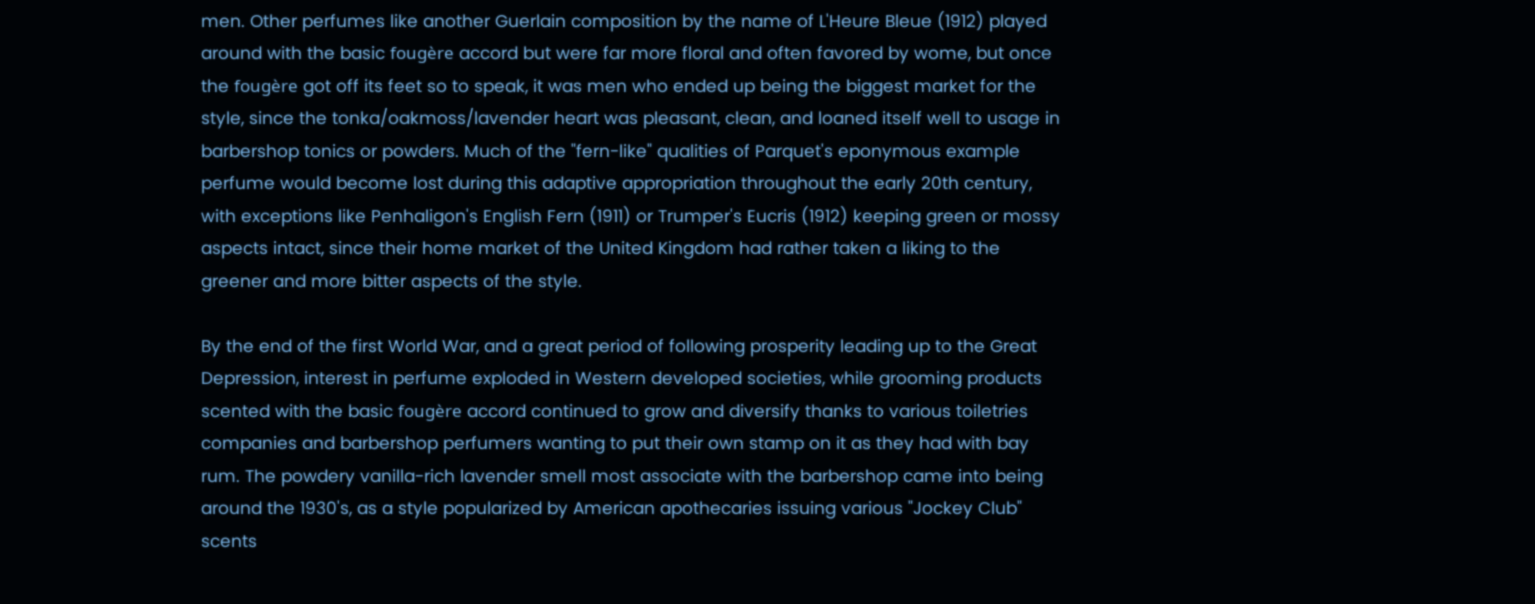men. Other perfumes like another Guerlain composition by the name of L'Heure Bleue (1912) played around with the basic fougère accord but were far more floral and often favored by wome, but once the fougère got off its feet so to speak, it was men who ended up being the biggest market for the style, since the tonka/oakmoss/lavender heart was pleasant, clean, and loaned itself well to usage in barbershop tonics or powders. Much of the "fern-like" qualities of Parquet's eponymous example perfume would become lost during this adaptive appropriation throughout the early 20th century, with exceptions like Penhaligon's English Fern (1911) or Trumper's Eucris (1912) keeping green or mossy aspects intact, since their home market of the United Kingdom had rather taken a liking to the greener and more bitter aspects of the style.

By the end of the first World War, and a great period of following prosperity leading up to the Great Depression, interest in perfume exploded in Western developed societies, while grooming products scented with the basic fougère accord continued to grow and diversify thanks to various toiletries companies and barbershop perfumers wanting to put their own stamp on it as they had with bay rum. The powdery vanilla-rich lavender smell most associate with the barbershop came into being around the 1930's, as a style popularized by American apothecaries issuing various "Jockey Club" scents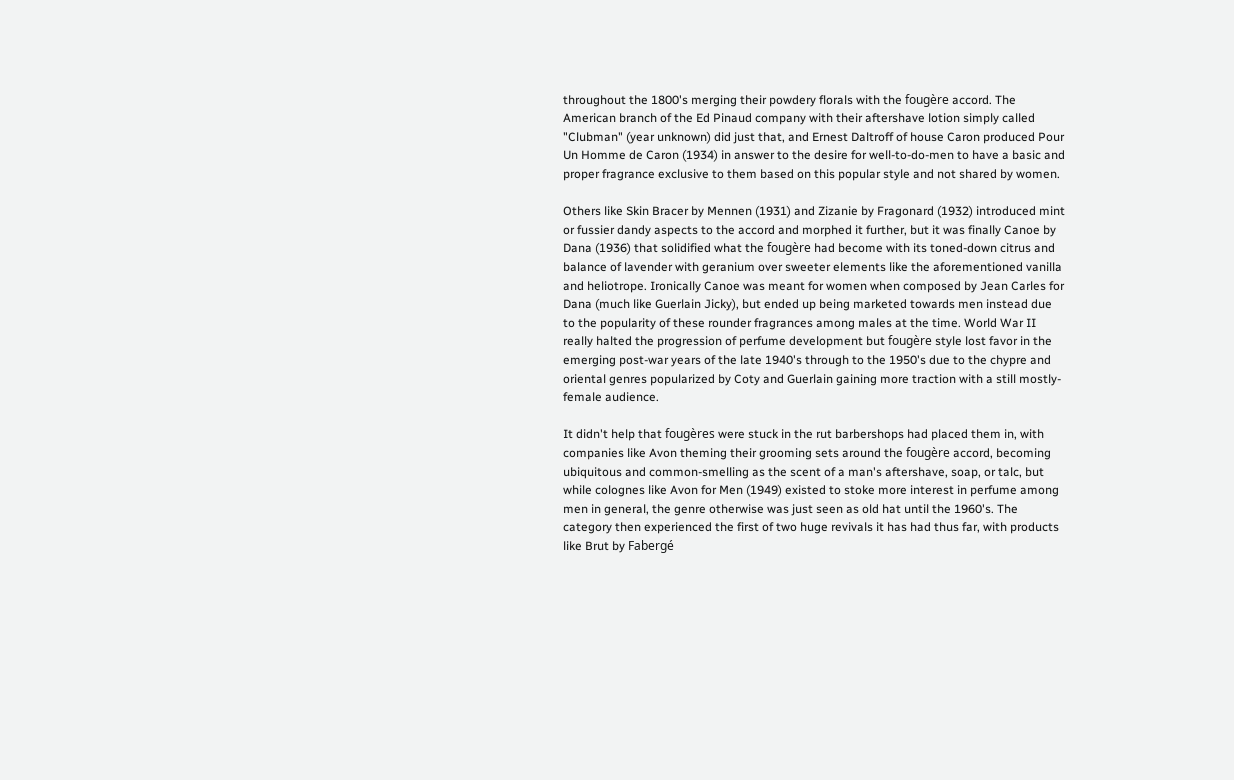throughout the 1800's merging their powdery florals with the fougère accord. The American branch of the Ed Pinaud company with their aftershave lotion simply called "Clubman" (year unknown) did just that, and Ernest Daltroff of house Caron produced Pour Un Homme de Caron (1934) in answer to the desire for well-to-do-men to have a basic and proper fragrance exclusive to them based on this popular style and not shared by women.

Others like Skin Bracer by Mennen (1931) and Zizanie by Fragonard (1932) introduced mint or fussier dandy aspects to the accord and morphed it further, but it was finally Canoe by Dana (1936) that solidified what the fougère had become with its toned-down citrus and balance of lavender with geranium over sweeter elements like the aforementioned vanilla and heliotrope. Ironically Canoe was meant for women when composed by Jean Carles for Dana (much like Guerlain Jicky), but ended up being marketed towards men instead due to the popularity of these rounder fragrances among males at the time. World War II really halted the progression of perfume development but fougère style lost favor in the emerging post-war years of the late 1940's through to the 1950's due to the chypre and oriental genres popularized by Coty and Guerlain gaining more traction with a still mostly-female audience.

It didn't help that fougères were stuck in the rut barbershops had placed them in, with companies like Avon theming their grooming sets around the fougère accord, becoming ubiquitous and common-smelling as the scent of a man's aftershave, soap, or talc, but while colognes like Avon for Men (1949) existed to stoke more interest in perfume among men in general, the genre otherwise was just seen as old hat until the 1960's. The category then experienced the first of two huge revivals it has had thus far, with products like Brut by Fabergé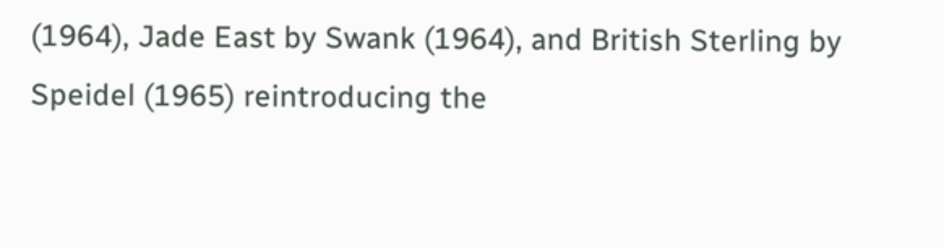(1964), Jade East by Swank (1964), and British Sterling by Speidel (1965) reintroducing the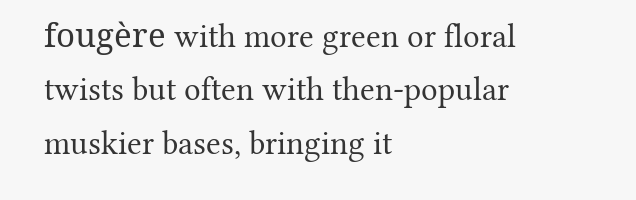fougère with more green or floral twists but often with then-popular muskier bases, bringing it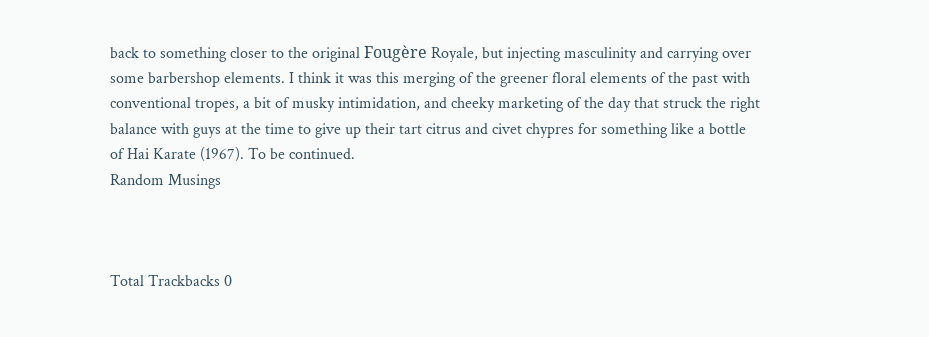back to something closer to the original Fougère Royale, but injecting masculinity and carrying over some barbershop elements. I think it was this merging of the greener floral elements of the past with conventional tropes, a bit of musky intimidation, and cheeky marketing of the day that struck the right balance with guys at the time to give up their tart citrus and civet chypres for something like a bottle of Hai Karate (1967). To be continued.
Random Musings



Total Trackbacks 0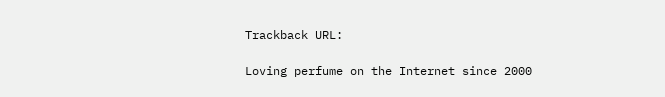Trackback URL:

Loving perfume on the Internet since 2000